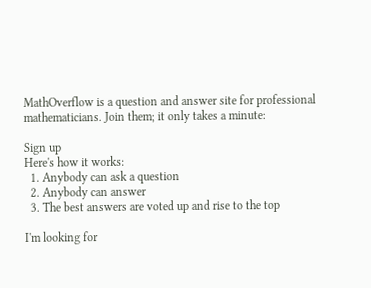MathOverflow is a question and answer site for professional mathematicians. Join them; it only takes a minute:

Sign up
Here's how it works:
  1. Anybody can ask a question
  2. Anybody can answer
  3. The best answers are voted up and rise to the top

I'm looking for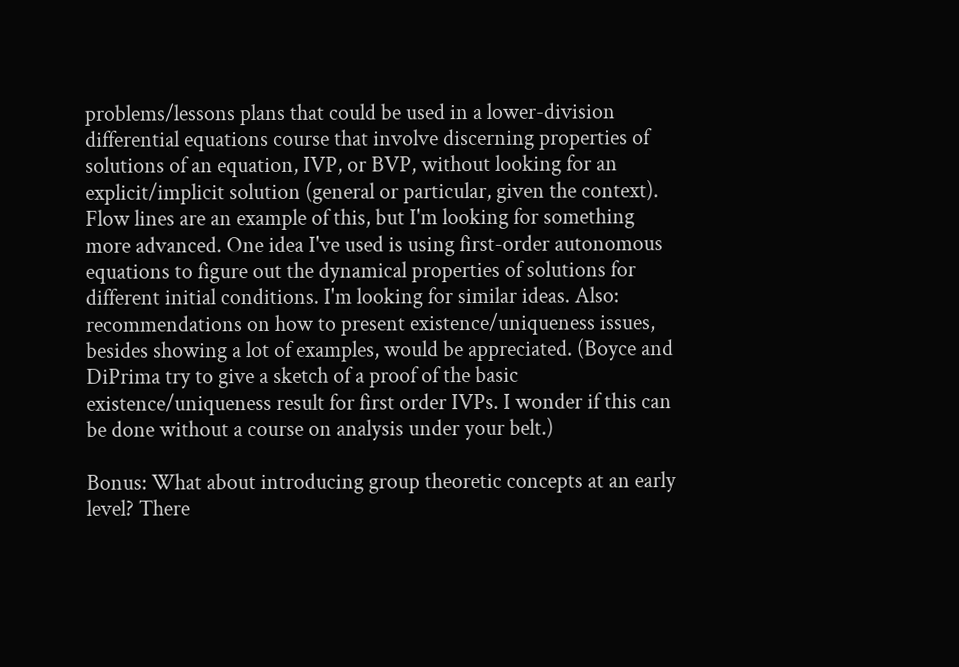problems/lessons plans that could be used in a lower-division differential equations course that involve discerning properties of solutions of an equation, IVP, or BVP, without looking for an explicit/implicit solution (general or particular, given the context). Flow lines are an example of this, but I'm looking for something more advanced. One idea I've used is using first-order autonomous equations to figure out the dynamical properties of solutions for different initial conditions. I'm looking for similar ideas. Also: recommendations on how to present existence/uniqueness issues, besides showing a lot of examples, would be appreciated. (Boyce and DiPrima try to give a sketch of a proof of the basic existence/uniqueness result for first order IVPs. I wonder if this can be done without a course on analysis under your belt.)

Bonus: What about introducing group theoretic concepts at an early level? There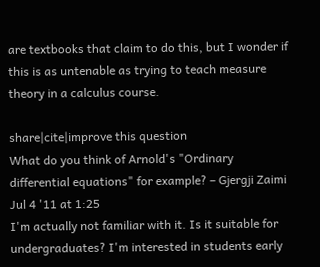are textbooks that claim to do this, but I wonder if this is as untenable as trying to teach measure theory in a calculus course.

share|cite|improve this question
What do you think of Arnold's "Ordinary differential equations" for example? – Gjergji Zaimi Jul 4 '11 at 1:25
I'm actually not familiar with it. Is it suitable for undergraduates? I'm interested in students early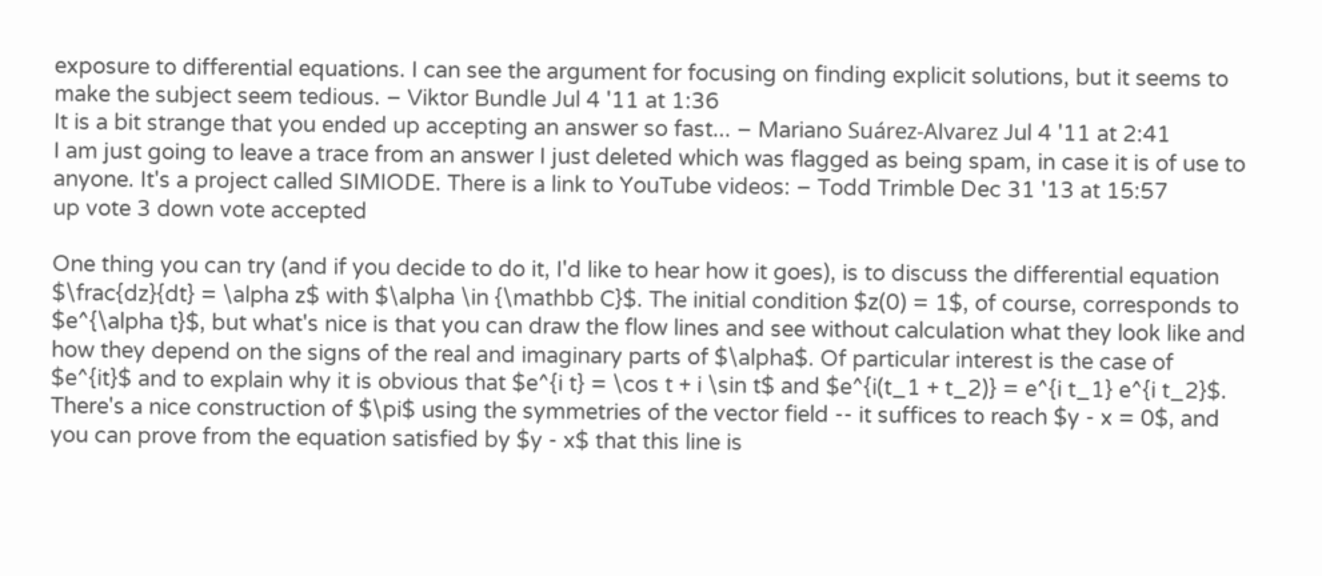exposure to differential equations. I can see the argument for focusing on finding explicit solutions, but it seems to make the subject seem tedious. – Viktor Bundle Jul 4 '11 at 1:36
It is a bit strange that you ended up accepting an answer so fast... – Mariano Suárez-Alvarez Jul 4 '11 at 2:41
I am just going to leave a trace from an answer I just deleted which was flagged as being spam, in case it is of use to anyone. It's a project called SIMIODE. There is a link to YouTube videos: – Todd Trimble Dec 31 '13 at 15:57
up vote 3 down vote accepted

One thing you can try (and if you decide to do it, I'd like to hear how it goes), is to discuss the differential equation $\frac{dz}{dt} = \alpha z$ with $\alpha \in {\mathbb C}$. The initial condition $z(0) = 1$, of course, corresponds to $e^{\alpha t}$, but what's nice is that you can draw the flow lines and see without calculation what they look like and how they depend on the signs of the real and imaginary parts of $\alpha$. Of particular interest is the case of $e^{it}$ and to explain why it is obvious that $e^{i t} = \cos t + i \sin t$ and $e^{i(t_1 + t_2)} = e^{i t_1} e^{i t_2}$. There's a nice construction of $\pi$ using the symmetries of the vector field -- it suffices to reach $y - x = 0$, and you can prove from the equation satisfied by $y - x$ that this line is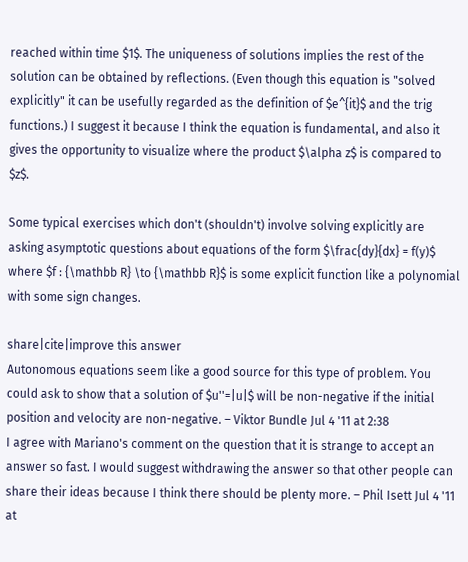reached within time $1$. The uniqueness of solutions implies the rest of the solution can be obtained by reflections. (Even though this equation is "solved explicitly" it can be usefully regarded as the definition of $e^{it}$ and the trig functions.) I suggest it because I think the equation is fundamental, and also it gives the opportunity to visualize where the product $\alpha z$ is compared to $z$.

Some typical exercises which don't (shouldn't) involve solving explicitly are asking asymptotic questions about equations of the form $\frac{dy}{dx} = f(y)$ where $f : {\mathbb R} \to {\mathbb R}$ is some explicit function like a polynomial with some sign changes.

share|cite|improve this answer
Autonomous equations seem like a good source for this type of problem. You could ask to show that a solution of $u''=|u|$ will be non-negative if the initial position and velocity are non-negative. – Viktor Bundle Jul 4 '11 at 2:38
I agree with Mariano's comment on the question that it is strange to accept an answer so fast. I would suggest withdrawing the answer so that other people can share their ideas because I think there should be plenty more. – Phil Isett Jul 4 '11 at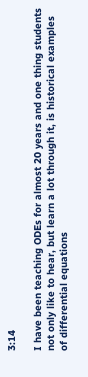3:14

I have been teaching ODEs for almost 20 years and one thing students not only like to hear, but learn a lot through it, is historical examples of differential equations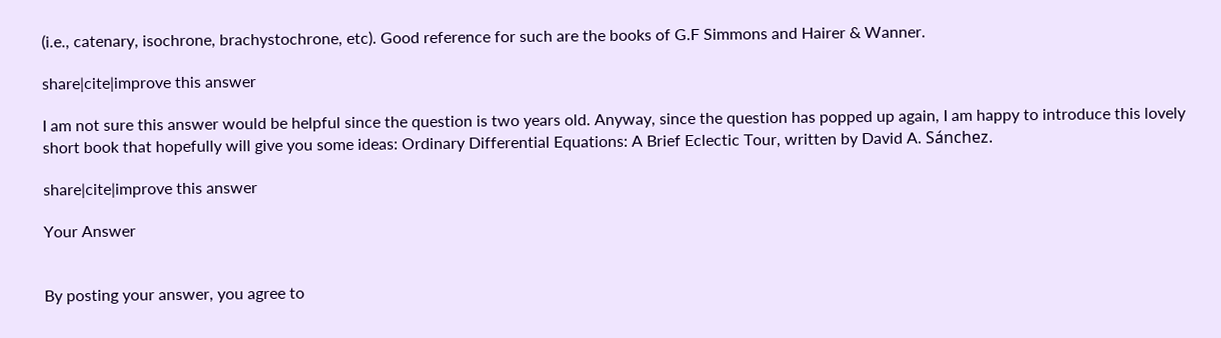(i.e., catenary, isochrone, brachystochrone, etc). Good reference for such are the books of G.F Simmons and Hairer & Wanner.

share|cite|improve this answer

I am not sure this answer would be helpful since the question is two years old. Anyway, since the question has popped up again, I am happy to introduce this lovely short book that hopefully will give you some ideas: Ordinary Differential Equations: A Brief Eclectic Tour, written by David A. Sánchez.

share|cite|improve this answer

Your Answer


By posting your answer, you agree to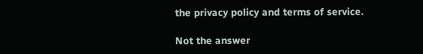the privacy policy and terms of service.

Not the answer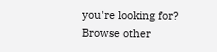you're looking for? Browse other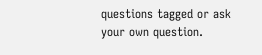questions tagged or ask your own question.